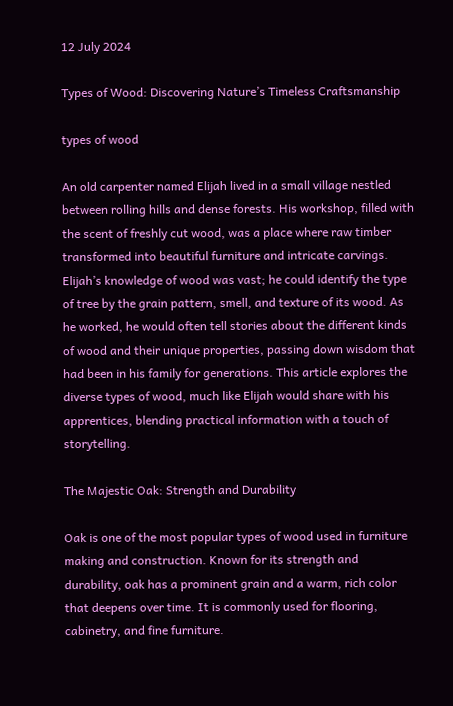12 July 2024

Types of Wood: Discovering Nature’s Timeless Craftsmanship

types of wood

An old carpenter named Elijah lived in a small village nestled between rolling hills and dense forests. His workshop, filled with the scent of freshly cut wood, was a place where raw timber transformed into beautiful furniture and intricate carvings. Elijah’s knowledge of wood was vast; he could identify the type of tree by the grain pattern, smell, and texture of its wood. As he worked, he would often tell stories about the different kinds of wood and their unique properties, passing down wisdom that had been in his family for generations. This article explores the diverse types of wood, much like Elijah would share with his apprentices, blending practical information with a touch of storytelling.

The Majestic Oak: Strength and Durability

Oak is one of the most popular types of wood used in furniture making and construction. Known for its strength and durability, oak has a prominent grain and a warm, rich color that deepens over time. It is commonly used for flooring, cabinetry, and fine furniture.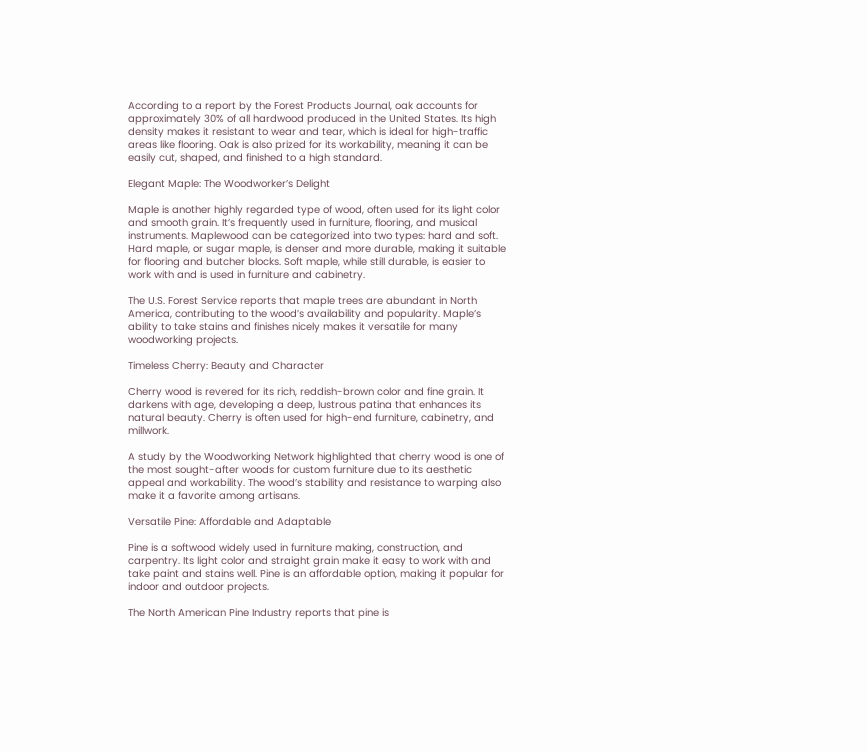According to a report by the Forest Products Journal, oak accounts for approximately 30% of all hardwood produced in the United States. Its high density makes it resistant to wear and tear, which is ideal for high-traffic areas like flooring. Oak is also prized for its workability, meaning it can be easily cut, shaped, and finished to a high standard.

Elegant Maple: The Woodworker’s Delight

Maple is another highly regarded type of wood, often used for its light color and smooth grain. It’s frequently used in furniture, flooring, and musical instruments. Maplewood can be categorized into two types: hard and soft. Hard maple, or sugar maple, is denser and more durable, making it suitable for flooring and butcher blocks. Soft maple, while still durable, is easier to work with and is used in furniture and cabinetry.

The U.S. Forest Service reports that maple trees are abundant in North America, contributing to the wood’s availability and popularity. Maple’s ability to take stains and finishes nicely makes it versatile for many woodworking projects.

Timeless Cherry: Beauty and Character

Cherry wood is revered for its rich, reddish-brown color and fine grain. It darkens with age, developing a deep, lustrous patina that enhances its natural beauty. Cherry is often used for high-end furniture, cabinetry, and millwork.

A study by the Woodworking Network highlighted that cherry wood is one of the most sought-after woods for custom furniture due to its aesthetic appeal and workability. The wood’s stability and resistance to warping also make it a favorite among artisans.

Versatile Pine: Affordable and Adaptable

Pine is a softwood widely used in furniture making, construction, and carpentry. Its light color and straight grain make it easy to work with and take paint and stains well. Pine is an affordable option, making it popular for indoor and outdoor projects.

The North American Pine Industry reports that pine is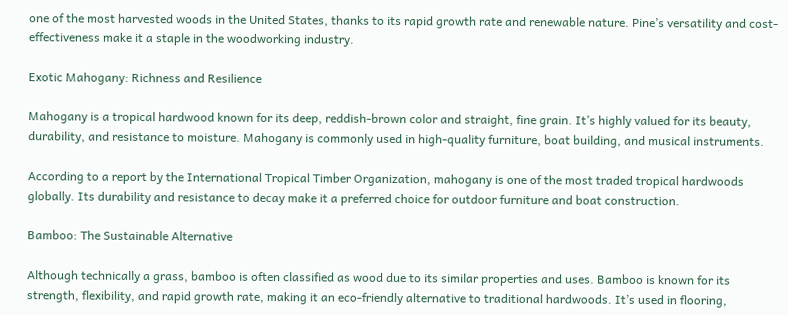one of the most harvested woods in the United States, thanks to its rapid growth rate and renewable nature. Pine’s versatility and cost-effectiveness make it a staple in the woodworking industry.

Exotic Mahogany: Richness and Resilience

Mahogany is a tropical hardwood known for its deep, reddish-brown color and straight, fine grain. It’s highly valued for its beauty, durability, and resistance to moisture. Mahogany is commonly used in high-quality furniture, boat building, and musical instruments.

According to a report by the International Tropical Timber Organization, mahogany is one of the most traded tropical hardwoods globally. Its durability and resistance to decay make it a preferred choice for outdoor furniture and boat construction.

Bamboo: The Sustainable Alternative

Although technically a grass, bamboo is often classified as wood due to its similar properties and uses. Bamboo is known for its strength, flexibility, and rapid growth rate, making it an eco-friendly alternative to traditional hardwoods. It’s used in flooring,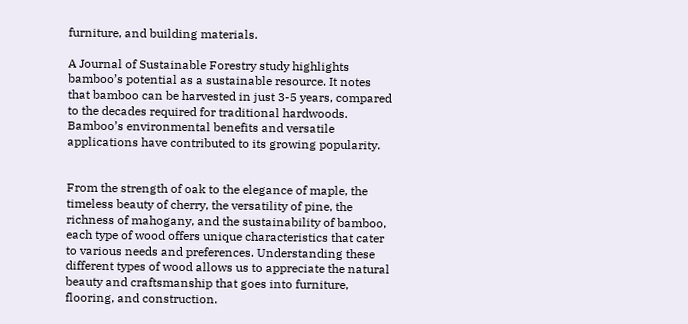furniture, and building materials.

A Journal of Sustainable Forestry study highlights bamboo’s potential as a sustainable resource. It notes that bamboo can be harvested in just 3-5 years, compared to the decades required for traditional hardwoods. Bamboo’s environmental benefits and versatile applications have contributed to its growing popularity.


From the strength of oak to the elegance of maple, the timeless beauty of cherry, the versatility of pine, the richness of mahogany, and the sustainability of bamboo, each type of wood offers unique characteristics that cater to various needs and preferences. Understanding these different types of wood allows us to appreciate the natural beauty and craftsmanship that goes into furniture, flooring, and construction.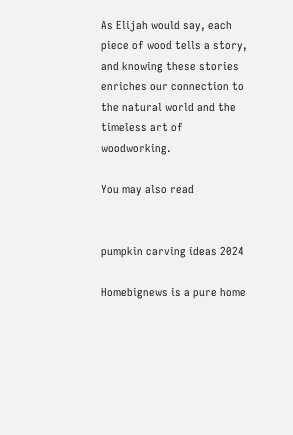As Elijah would say, each piece of wood tells a story, and knowing these stories enriches our connection to the natural world and the timeless art of woodworking.

You may also read


pumpkin carving ideas 2024

Homebignews is a pure home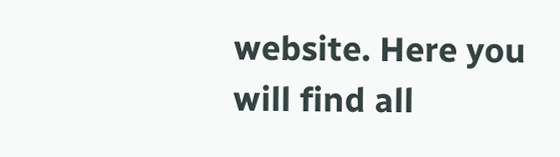website. Here you will find all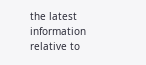the latest information relative to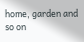home, garden and so on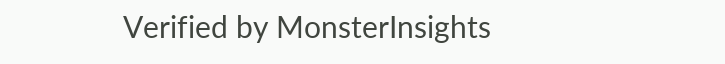Verified by MonsterInsights